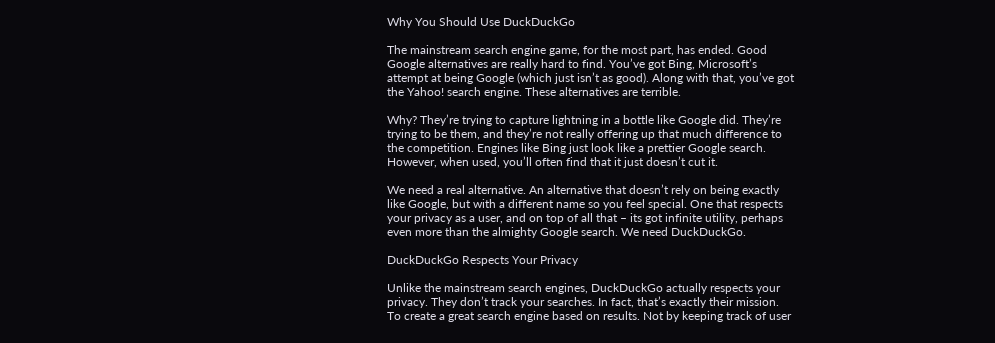Why You Should Use DuckDuckGo

The mainstream search engine game, for the most part, has ended. Good Google alternatives are really hard to find. You’ve got Bing, Microsoft’s attempt at being Google (which just isn’t as good). Along with that, you’ve got the Yahoo! search engine. These alternatives are terrible.

Why? They’re trying to capture lightning in a bottle like Google did. They’re trying to be them, and they’re not really offering up that much difference to the competition. Engines like Bing just look like a prettier Google search. However, when used, you’ll often find that it just doesn’t cut it.

We need a real alternative. An alternative that doesn’t rely on being exactly like Google, but with a different name so you feel special. One that respects your privacy as a user, and on top of all that – its got infinite utility, perhaps even more than the almighty Google search. We need DuckDuckGo.

DuckDuckGo Respects Your Privacy

Unlike the mainstream search engines, DuckDuckGo actually respects your privacy. They don’t track your searches. In fact, that’s exactly their mission. To create a great search engine based on results. Not by keeping track of user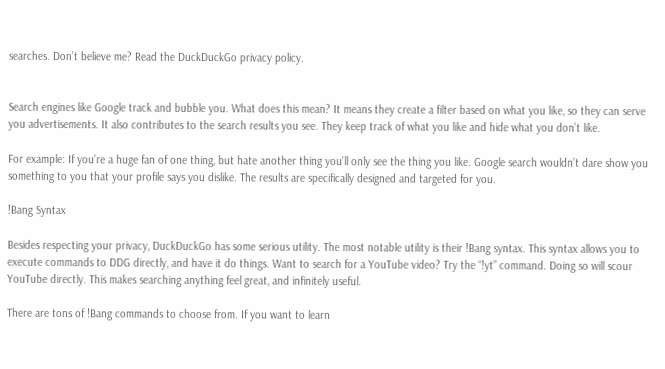searches. Don’t believe me? Read the DuckDuckGo privacy policy.


Search engines like Google track and bubble you. What does this mean? It means they create a filter based on what you like, so they can serve you advertisements. It also contributes to the search results you see. They keep track of what you like and hide what you don’t like.

For example: If you’re a huge fan of one thing, but hate another thing you’ll only see the thing you like. Google search wouldn’t dare show you something to you that your profile says you dislike. The results are specifically designed and targeted for you.

!Bang Syntax

Besides respecting your privacy, DuckDuckGo has some serious utility. The most notable utility is their !Bang syntax. This syntax allows you to execute commands to DDG directly, and have it do things. Want to search for a YouTube video? Try the “!yt” command. Doing so will scour YouTube directly. This makes searching anything feel great, and infinitely useful.

There are tons of !Bang commands to choose from. If you want to learn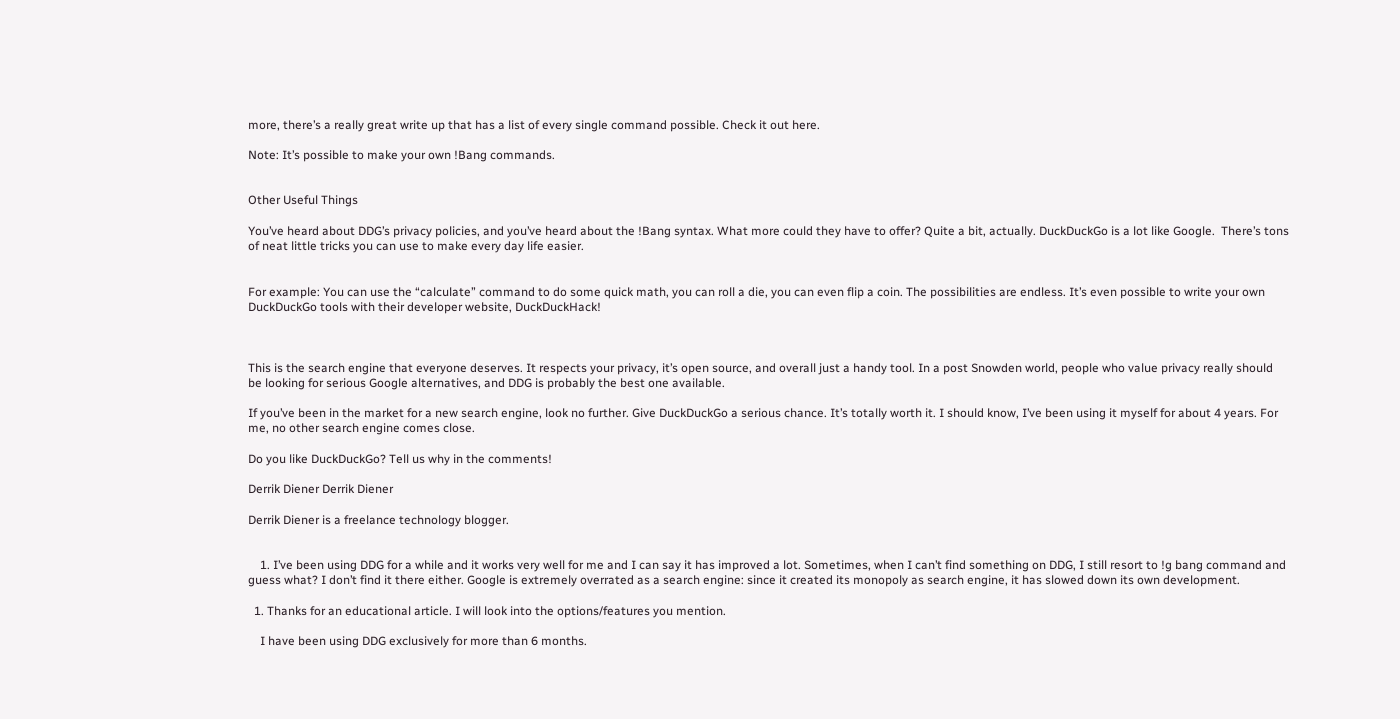more, there’s a really great write up that has a list of every single command possible. Check it out here.

Note: It’s possible to make your own !Bang commands.


Other Useful Things

You’ve heard about DDG’s privacy policies, and you’ve heard about the !Bang syntax. What more could they have to offer? Quite a bit, actually. DuckDuckGo is a lot like Google.  There’s tons of neat little tricks you can use to make every day life easier.


For example: You can use the “calculate” command to do some quick math, you can roll a die, you can even flip a coin. The possibilities are endless. It’s even possible to write your own DuckDuckGo tools with their developer website, DuckDuckHack!



This is the search engine that everyone deserves. It respects your privacy, it’s open source, and overall just a handy tool. In a post Snowden world, people who value privacy really should be looking for serious Google alternatives, and DDG is probably the best one available.

If you’ve been in the market for a new search engine, look no further. Give DuckDuckGo a serious chance. It’s totally worth it. I should know, I’ve been using it myself for about 4 years. For me, no other search engine comes close.

Do you like DuckDuckGo? Tell us why in the comments!

Derrik Diener Derrik Diener

Derrik Diener is a freelance technology blogger.


    1. I’ve been using DDG for a while and it works very well for me and I can say it has improved a lot. Sometimes, when I can’t find something on DDG, I still resort to !g bang command and guess what? I don’t find it there either. Google is extremely overrated as a search engine: since it created its monopoly as search engine, it has slowed down its own development.

  1. Thanks for an educational article. I will look into the options/features you mention.

    I have been using DDG exclusively for more than 6 months.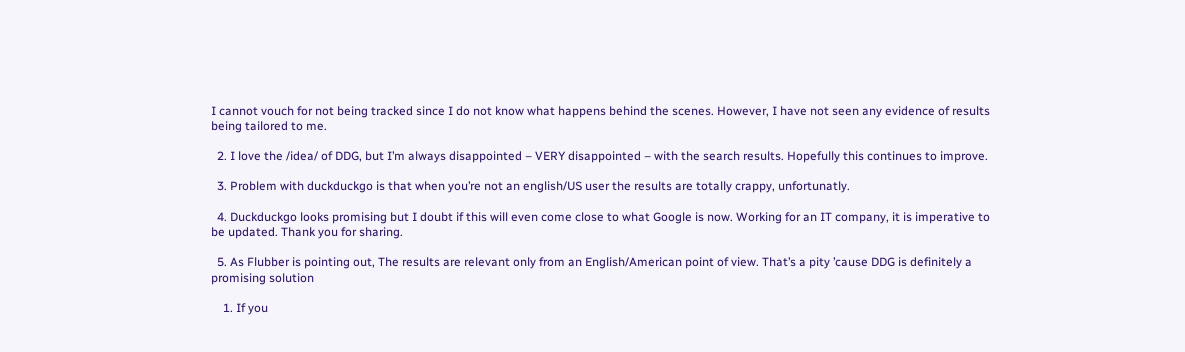I cannot vouch for not being tracked since I do not know what happens behind the scenes. However, I have not seen any evidence of results being tailored to me.

  2. I love the /idea/ of DDG, but I’m always disappointed – VERY disappointed – with the search results. Hopefully this continues to improve.

  3. Problem with duckduckgo is that when you’re not an english/US user the results are totally crappy, unfortunatly.

  4. Duckduckgo looks promising but I doubt if this will even come close to what Google is now. Working for an IT company, it is imperative to be updated. Thank you for sharing.

  5. As Flubber is pointing out, The results are relevant only from an English/American point of view. That’s a pity ’cause DDG is definitely a promising solution

    1. If you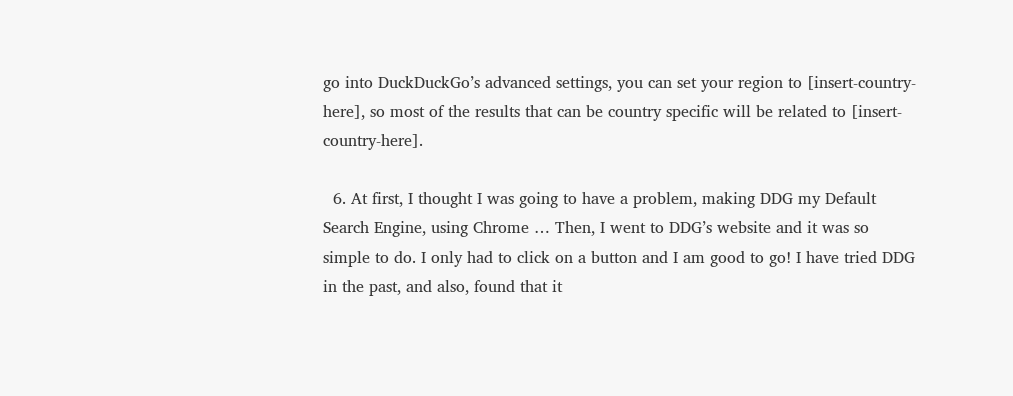go into DuckDuckGo’s advanced settings, you can set your region to [insert-country-here], so most of the results that can be country specific will be related to [insert-country-here].

  6. At first, I thought I was going to have a problem, making DDG my Default Search Engine, using Chrome … Then, I went to DDG’s website and it was so simple to do. I only had to click on a button and I am good to go! I have tried DDG in the past, and also, found that it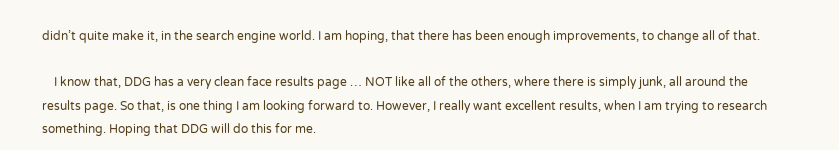didn’t quite make it, in the search engine world. I am hoping, that there has been enough improvements, to change all of that.

    I know that, DDG has a very clean face results page … NOT like all of the others, where there is simply junk, all around the results page. So that, is one thing I am looking forward to. However, I really want excellent results, when I am trying to research something. Hoping that DDG will do this for me.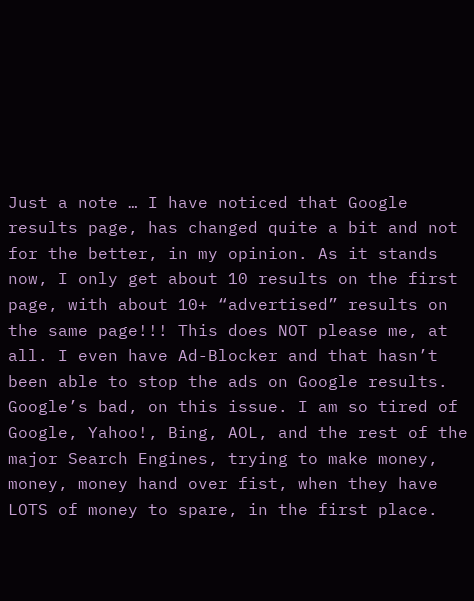Just a note … I have noticed that Google results page, has changed quite a bit and not for the better, in my opinion. As it stands now, I only get about 10 results on the first page, with about 10+ “advertised” results on the same page!!! This does NOT please me, at all. I even have Ad-Blocker and that hasn’t been able to stop the ads on Google results. Google’s bad, on this issue. I am so tired of Google, Yahoo!, Bing, AOL, and the rest of the major Search Engines, trying to make money, money, money hand over fist, when they have LOTS of money to spare, in the first place.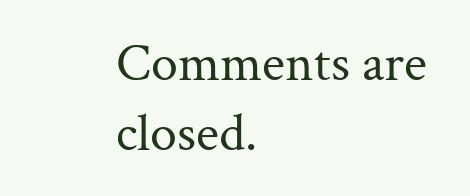Comments are closed.